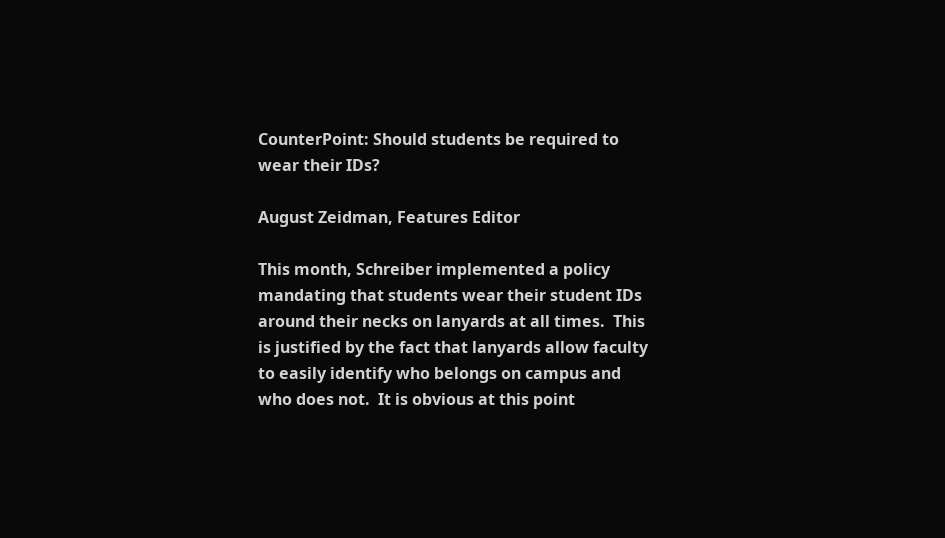CounterPoint: Should students be required to wear their IDs?

August Zeidman, Features Editor

This month, Schreiber implemented a policy mandating that students wear their student IDs around their necks on lanyards at all times.  This is justified by the fact that lanyards allow faculty to easily identify who belongs on campus and who does not.  It is obvious at this point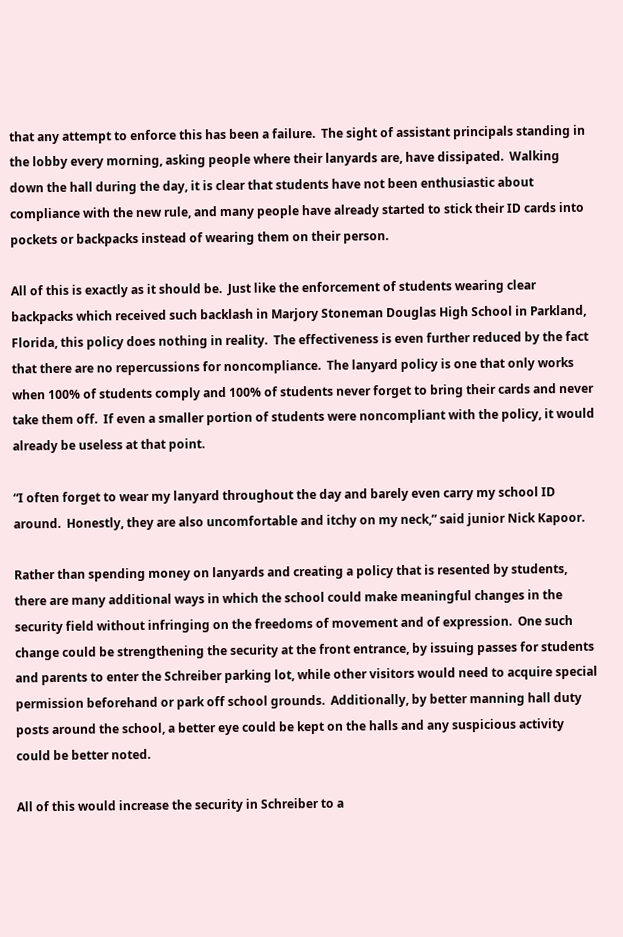that any attempt to enforce this has been a failure.  The sight of assistant principals standing in the lobby every morning, asking people where their lanyards are, have dissipated.  Walking down the hall during the day, it is clear that students have not been enthusiastic about compliance with the new rule, and many people have already started to stick their ID cards into pockets or backpacks instead of wearing them on their person.

All of this is exactly as it should be.  Just like the enforcement of students wearing clear backpacks which received such backlash in Marjory Stoneman Douglas High School in Parkland, Florida, this policy does nothing in reality.  The effectiveness is even further reduced by the fact that there are no repercussions for noncompliance.  The lanyard policy is one that only works when 100% of students comply and 100% of students never forget to bring their cards and never take them off.  If even a smaller portion of students were noncompliant with the policy, it would already be useless at that point.

“I often forget to wear my lanyard throughout the day and barely even carry my school ID around.  Honestly, they are also uncomfortable and itchy on my neck,” said junior Nick Kapoor.

Rather than spending money on lanyards and creating a policy that is resented by students, there are many additional ways in which the school could make meaningful changes in the security field without infringing on the freedoms of movement and of expression.  One such change could be strengthening the security at the front entrance, by issuing passes for students and parents to enter the Schreiber parking lot, while other visitors would need to acquire special permission beforehand or park off school grounds.  Additionally, by better manning hall duty posts around the school, a better eye could be kept on the halls and any suspicious activity could be better noted.

All of this would increase the security in Schreiber to a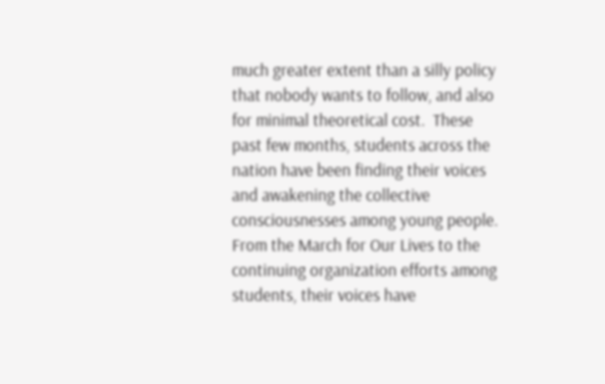much greater extent than a silly policy that nobody wants to follow, and also for minimal theoretical cost.  These past few months, students across the nation have been finding their voices and awakening the collective consciousnesses among young people.  From the March for Our Lives to the continuing organization efforts among students, their voices have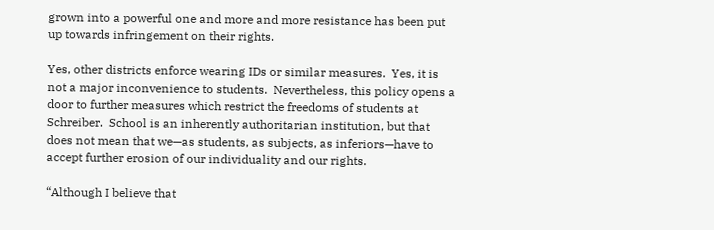grown into a powerful one and more and more resistance has been put up towards infringement on their rights.

Yes, other districts enforce wearing IDs or similar measures.  Yes, it is not a major inconvenience to students.  Nevertheless, this policy opens a door to further measures which restrict the freedoms of students at Schreiber.  School is an inherently authoritarian institution, but that does not mean that we—as students, as subjects, as inferiors—have to accept further erosion of our individuality and our rights.

“Although I believe that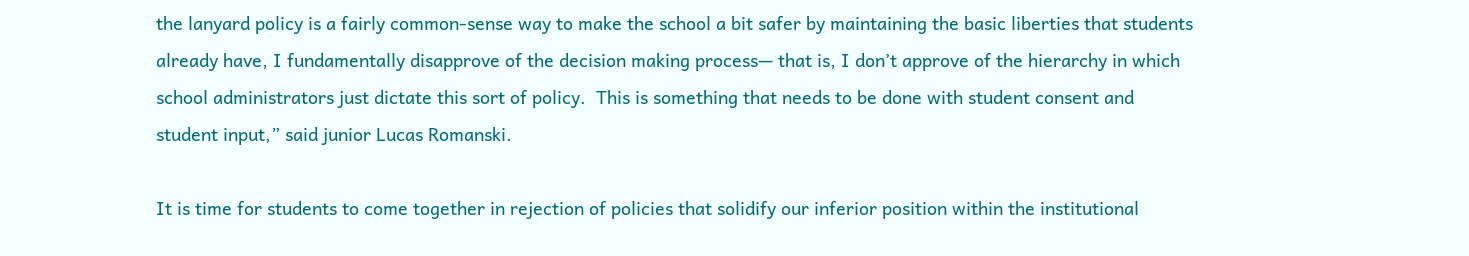the lanyard policy is a fairly common-sense way to make the school a bit safer by maintaining the basic liberties that students already have, I fundamentally disapprove of the decision making process— that is, I don’t approve of the hierarchy in which school administrators just dictate this sort of policy.  This is something that needs to be done with student consent and student input,” said junior Lucas Romanski.

It is time for students to come together in rejection of policies that solidify our inferior position within the institutional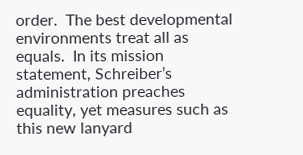order.  The best developmental environments treat all as equals.  In its mission statement, Schreiber’s administration preaches equality, yet measures such as this new lanyard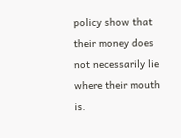policy show that their money does not necessarily lie where their mouth is.